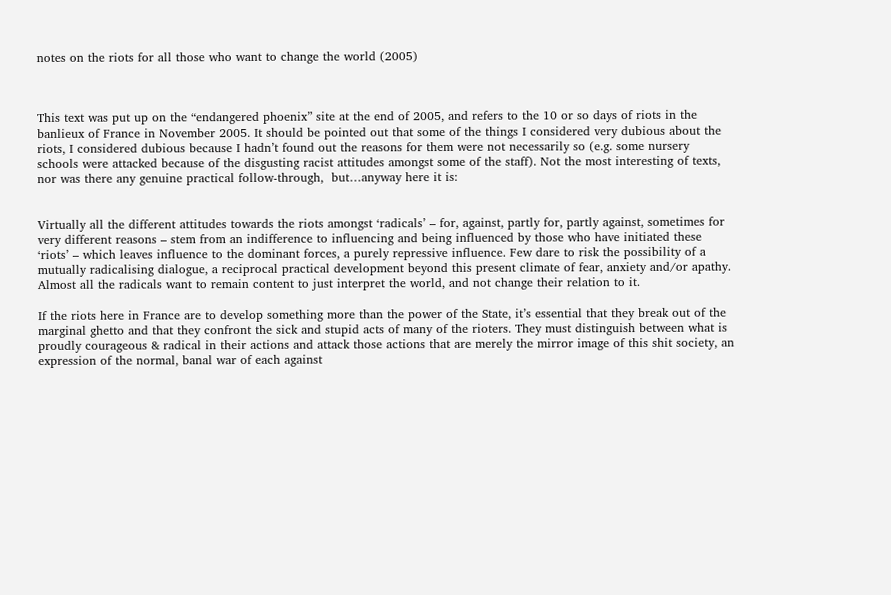notes on the riots for all those who want to change the world (2005)



This text was put up on the “endangered phoenix” site at the end of 2005, and refers to the 10 or so days of riots in the banlieux of France in November 2005. It should be pointed out that some of the things I considered very dubious about the riots, I considered dubious because I hadn’t found out the reasons for them were not necessarily so (e.g. some nursery schools were attacked because of the disgusting racist attitudes amongst some of the staff). Not the most interesting of texts, nor was there any genuine practical follow-through,  but…anyway here it is:


Virtually all the different attitudes towards the riots amongst ‘radicals’ – for, against, partly for, partly against, sometimes for very different reasons – stem from an indifference to influencing and being influenced by those who have initiated these ‘riots’ – which leaves influence to the dominant forces, a purely repressive influence. Few dare to risk the possibility of a mutually radicalising dialogue, a reciprocal practical development beyond this present climate of fear, anxiety and/or apathy. Almost all the radicals want to remain content to just interpret the world, and not change their relation to it.

If the riots here in France are to develop something more than the power of the State, it’s essential that they break out of the marginal ghetto and that they confront the sick and stupid acts of many of the rioters. They must distinguish between what is proudly courageous & radical in their actions and attack those actions that are merely the mirror image of this shit society, an expression of the normal, banal war of each against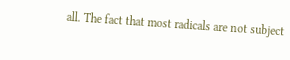all. The fact that most radicals are not subject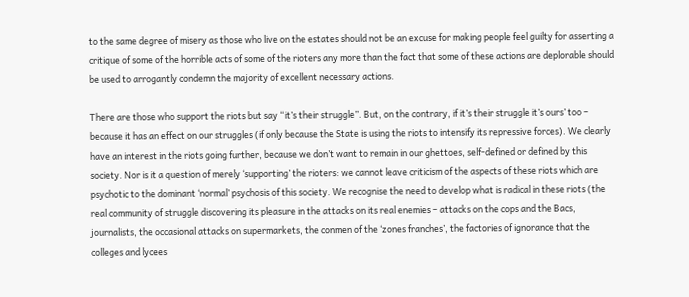to the same degree of misery as those who live on the estates should not be an excuse for making people feel guilty for asserting a critique of some of the horrible acts of some of the rioters any more than the fact that some of these actions are deplorable should be used to arrogantly condemn the majority of excellent necessary actions.

There are those who support the riots but say “it’s their struggle”. But, on the contrary, if it’s their struggle it’s ours’ too – because it has an effect on our struggles (if only because the State is using the riots to intensify its repressive forces). We clearly have an interest in the riots going further, because we don’t want to remain in our ghettoes, self-defined or defined by this society. Nor is it a question of merely ‘supporting’ the rioters: we cannot leave criticism of the aspects of these riots which are psychotic to the dominant ‘normal’ psychosis of this society. We recognise the need to develop what is radical in these riots (the real community of struggle discovering its pleasure in the attacks on its real enemies – attacks on the cops and the Bacs, journalists, the occasional attacks on supermarkets, the conmen of the ‘zones franches’, the factories of ignorance that the colleges and lycees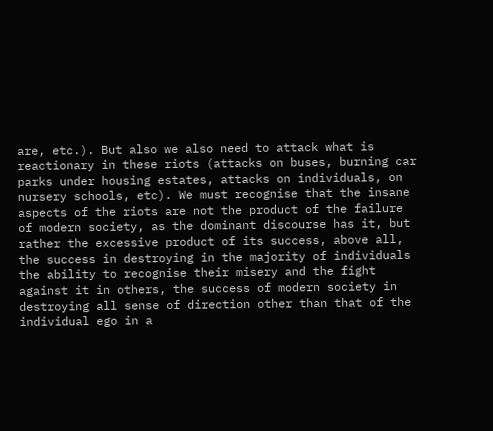are, etc.). But also we also need to attack what is reactionary in these riots (attacks on buses, burning car parks under housing estates, attacks on individuals, on nursery schools, etc). We must recognise that the insane aspects of the riots are not the product of the failure of modern society, as the dominant discourse has it, but rather the excessive product of its success, above all, the success in destroying in the majority of individuals the ability to recognise their misery and the fight against it in others, the success of modern society in destroying all sense of direction other than that of the individual ego in a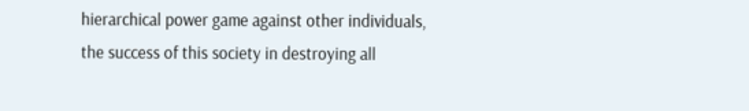hierarchical power game against other individuals, the success of this society in destroying all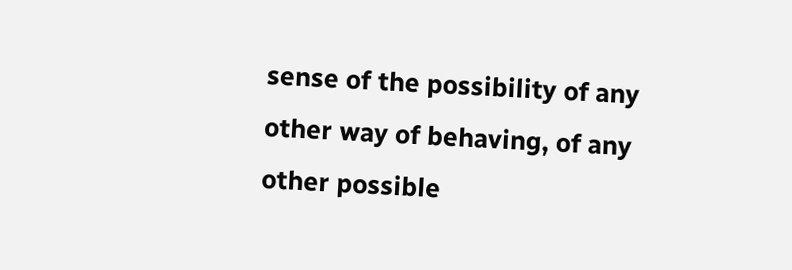sense of the possibility of any other way of behaving, of any other possible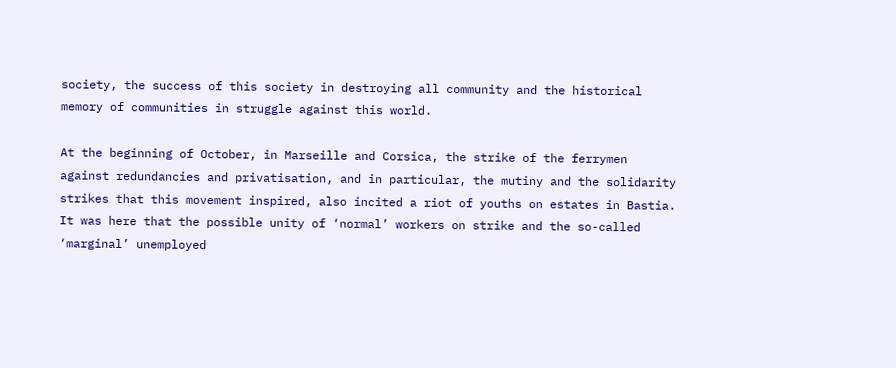society, the success of this society in destroying all community and the historical memory of communities in struggle against this world.

At the beginning of October, in Marseille and Corsica, the strike of the ferrymen against redundancies and privatisation, and in particular, the mutiny and the solidarity strikes that this movement inspired, also incited a riot of youths on estates in Bastia. It was here that the possible unity of ‘normal’ workers on strike and the so-called ‘marginal’ unemployed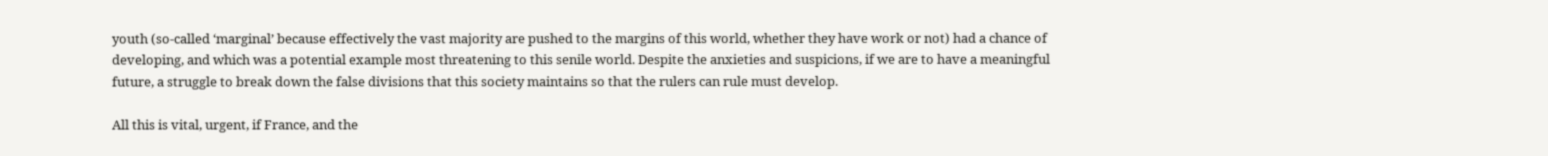youth (so-called ‘marginal’ because effectively the vast majority are pushed to the margins of this world, whether they have work or not) had a chance of developing, and which was a potential example most threatening to this senile world. Despite the anxieties and suspicions, if we are to have a meaningful future, a struggle to break down the false divisions that this society maintains so that the rulers can rule must develop.

All this is vital, urgent, if France, and the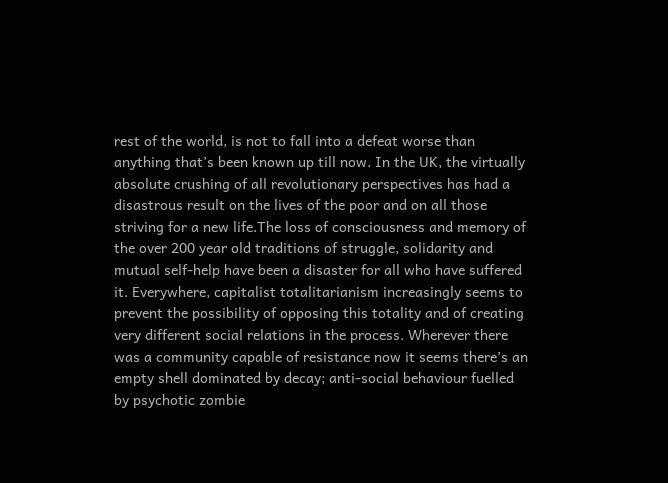rest of the world, is not to fall into a defeat worse than anything that’s been known up till now. In the UK, the virtually absolute crushing of all revolutionary perspectives has had a disastrous result on the lives of the poor and on all those striving for a new life.The loss of consciousness and memory of the over 200 year old traditions of struggle, solidarity and mutual self-help have been a disaster for all who have suffered it. Everywhere, capitalist totalitarianism increasingly seems to prevent the possibility of opposing this totality and of creating very different social relations in the process. Wherever there was a community capable of resistance now it seems there’s an empty shell dominated by decay; anti-social behaviour fuelled by psychotic zombie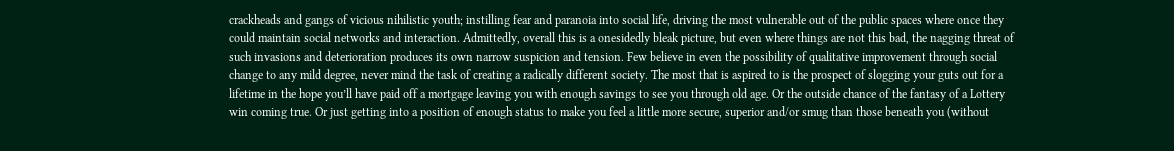crackheads and gangs of vicious nihilistic youth; instilling fear and paranoia into social life, driving the most vulnerable out of the public spaces where once they could maintain social networks and interaction. Admittedly, overall this is a onesidedly bleak picture, but even where things are not this bad, the nagging threat of such invasions and deterioration produces its own narrow suspicion and tension. Few believe in even the possibility of qualitative improvement through social change to any mild degree, never mind the task of creating a radically different society. The most that is aspired to is the prospect of slogging your guts out for a lifetime in the hope you’ll have paid off a mortgage leaving you with enough savings to see you through old age. Or the outside chance of the fantasy of a Lottery win coming true. Or just getting into a position of enough status to make you feel a little more secure, superior and/or smug than those beneath you (without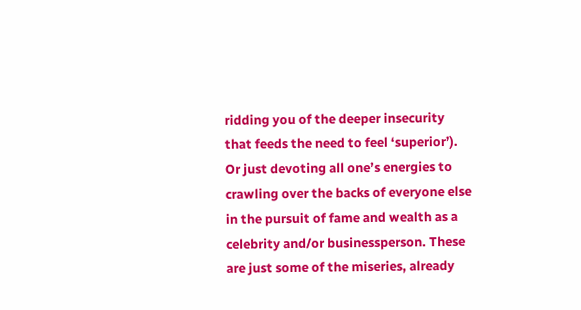ridding you of the deeper insecurity that feeds the need to feel ‘superior’). Or just devoting all one’s energies to crawling over the backs of everyone else in the pursuit of fame and wealth as a celebrity and/or businessperson. These are just some of the miseries, already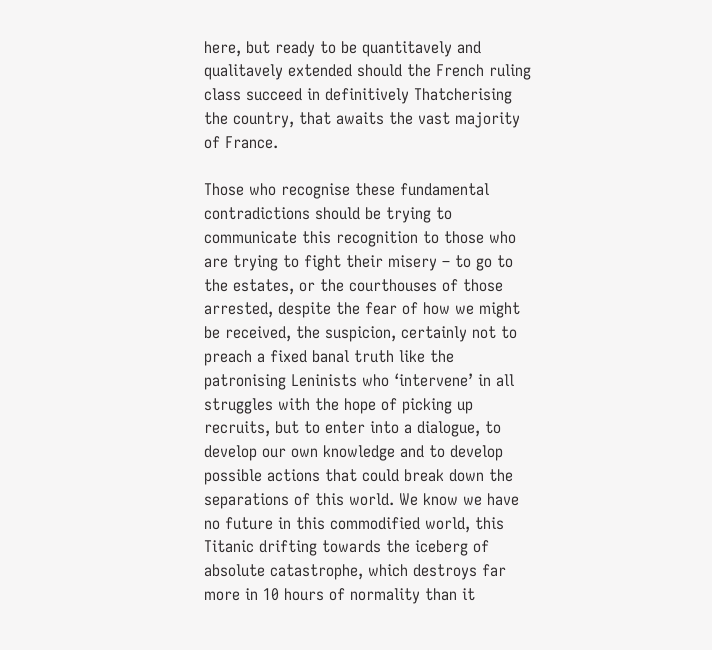here, but ready to be quantitavely and qualitavely extended should the French ruling class succeed in definitively Thatcherising the country, that awaits the vast majority of France.

Those who recognise these fundamental contradictions should be trying to communicate this recognition to those who are trying to fight their misery – to go to the estates, or the courthouses of those arrested, despite the fear of how we might be received, the suspicion, certainly not to preach a fixed banal truth like the patronising Leninists who ‘intervene’ in all struggles with the hope of picking up recruits, but to enter into a dialogue, to develop our own knowledge and to develop possible actions that could break down the separations of this world. We know we have no future in this commodified world, this Titanic drifting towards the iceberg of absolute catastrophe, which destroys far more in 10 hours of normality than it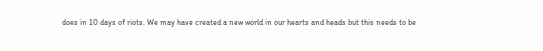does in 10 days of riots. We may have created a new world in our hearts and heads but this needs to be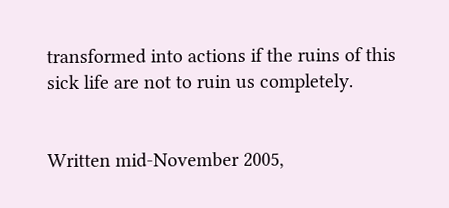transformed into actions if the ruins of this sick life are not to ruin us completely.


Written mid-November 2005,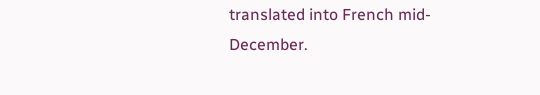translated into French mid-December.